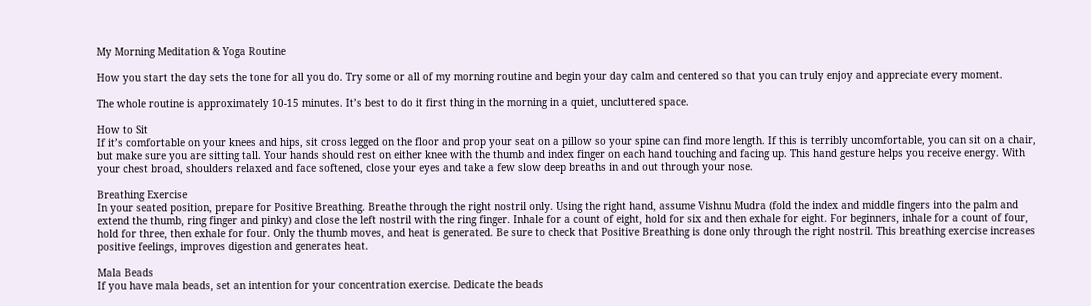My Morning Meditation & Yoga Routine

How you start the day sets the tone for all you do. Try some or all of my morning routine and begin your day calm and centered so that you can truly enjoy and appreciate every moment.

The whole routine is approximately 10-15 minutes. It’s best to do it first thing in the morning in a quiet, uncluttered space.

How to Sit
If it’s comfortable on your knees and hips, sit cross legged on the floor and prop your seat on a pillow so your spine can find more length. If this is terribly uncomfortable, you can sit on a chair, but make sure you are sitting tall. Your hands should rest on either knee with the thumb and index finger on each hand touching and facing up. This hand gesture helps you receive energy. With your chest broad, shoulders relaxed and face softened, close your eyes and take a few slow deep breaths in and out through your nose.

Breathing Exercise
In your seated position, prepare for Positive Breathing. Breathe through the right nostril only. Using the right hand, assume Vishnu Mudra (fold the index and middle fingers into the palm and extend the thumb, ring finger and pinky) and close the left nostril with the ring finger. Inhale for a count of eight, hold for six and then exhale for eight. For beginners, inhale for a count of four, hold for three, then exhale for four. Only the thumb moves, and heat is generated. Be sure to check that Positive Breathing is done only through the right nostril. This breathing exercise increases positive feelings, improves digestion and generates heat.

Mala Beads
If you have mala beads, set an intention for your concentration exercise. Dedicate the beads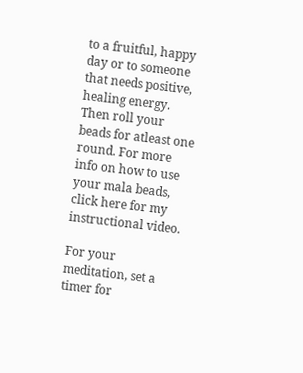to a fruitful, happy day or to someone that needs positive, healing energy. Then roll your beads for atleast one round. For more info on how to use your mala beads, click here for my instructional video.

For your meditation, set a timer for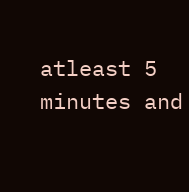atleast 5 minutes and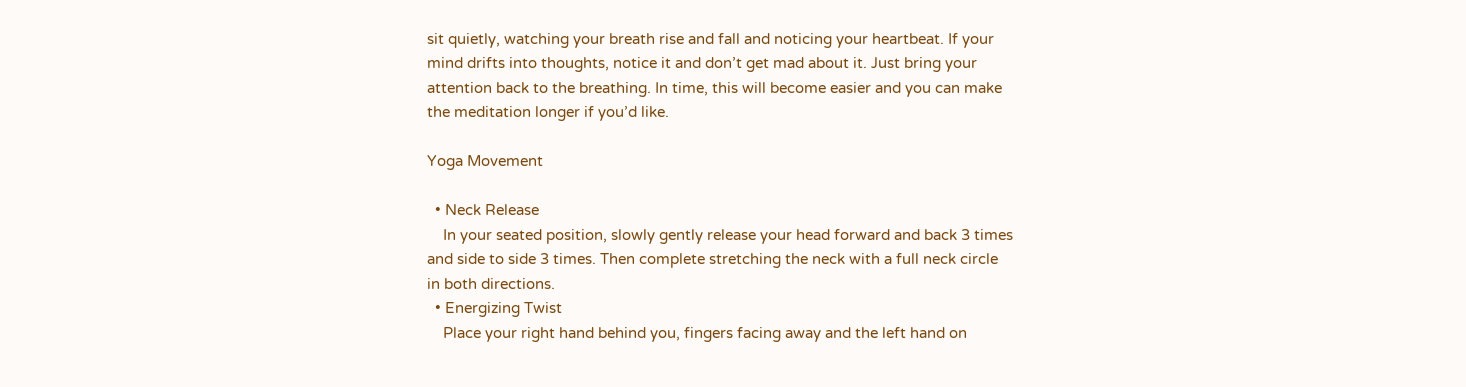sit quietly, watching your breath rise and fall and noticing your heartbeat. If your mind drifts into thoughts, notice it and don’t get mad about it. Just bring your attention back to the breathing. In time, this will become easier and you can make the meditation longer if you’d like.

Yoga Movement

  • Neck Release
    In your seated position, slowly gently release your head forward and back 3 times and side to side 3 times. Then complete stretching the neck with a full neck circle in both directions.
  • Energizing Twist
    Place your right hand behind you, fingers facing away and the left hand on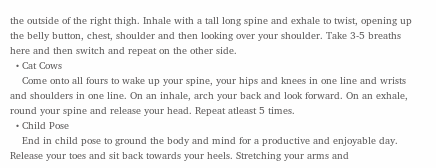the outside of the right thigh. Inhale with a tall long spine and exhale to twist, opening up the belly button, chest, shoulder and then looking over your shoulder. Take 3-5 breaths here and then switch and repeat on the other side.
  • Cat Cows
    Come onto all fours to wake up your spine, your hips and knees in one line and wrists and shoulders in one line. On an inhale, arch your back and look forward. On an exhale, round your spine and release your head. Repeat atleast 5 times.
  • Child Pose
    End in child pose to ground the body and mind for a productive and enjoyable day. Release your toes and sit back towards your heels. Stretching your arms and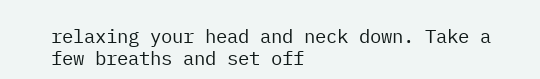relaxing your head and neck down. Take a few breaths and set off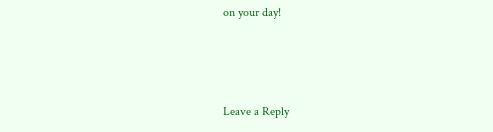on your day!



Leave a Reply